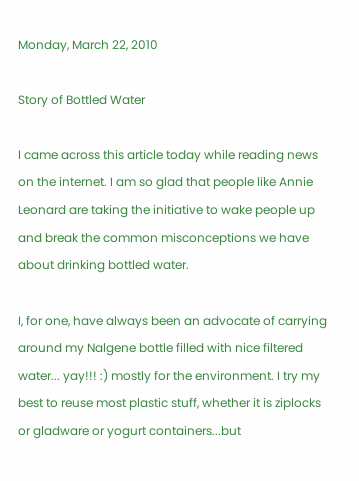Monday, March 22, 2010

Story of Bottled Water

I came across this article today while reading news on the internet. I am so glad that people like Annie Leonard are taking the initiative to wake people up and break the common misconceptions we have about drinking bottled water.

I, for one, have always been an advocate of carrying around my Nalgene bottle filled with nice filtered water... yay!!! :) mostly for the environment. I try my best to reuse most plastic stuff, whether it is ziplocks or gladware or yogurt containers...but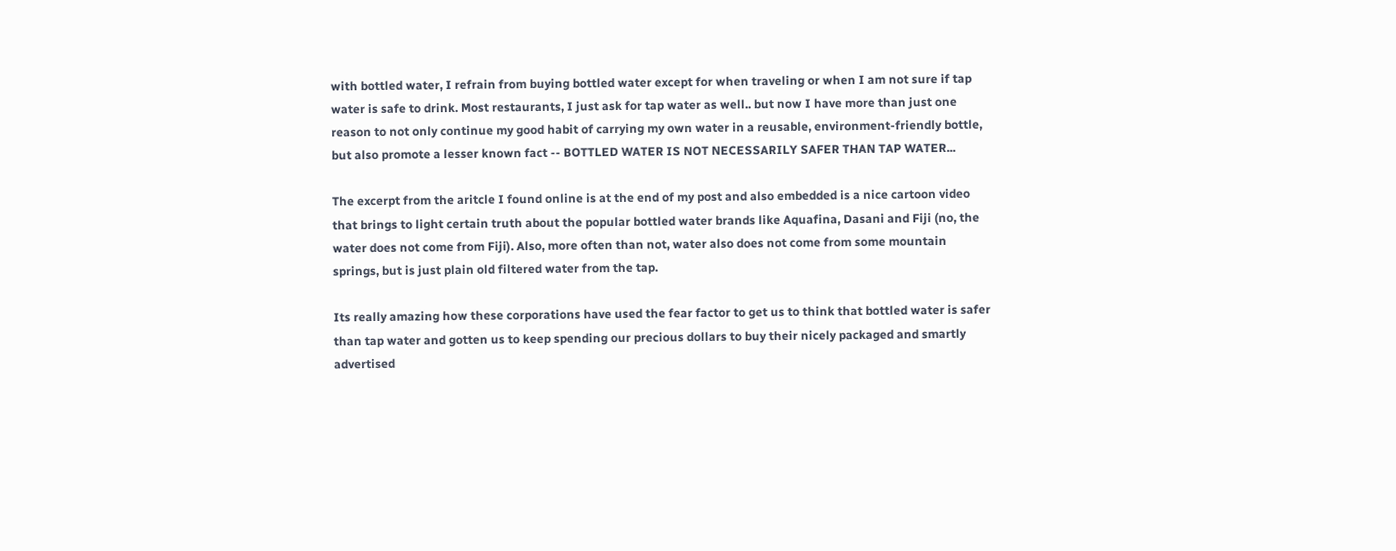with bottled water, I refrain from buying bottled water except for when traveling or when I am not sure if tap water is safe to drink. Most restaurants, I just ask for tap water as well.. but now I have more than just one reason to not only continue my good habit of carrying my own water in a reusable, environment-friendly bottle, but also promote a lesser known fact -- BOTTLED WATER IS NOT NECESSARILY SAFER THAN TAP WATER...

The excerpt from the aritcle I found online is at the end of my post and also embedded is a nice cartoon video that brings to light certain truth about the popular bottled water brands like Aquafina, Dasani and Fiji (no, the water does not come from Fiji). Also, more often than not, water also does not come from some mountain springs, but is just plain old filtered water from the tap.

Its really amazing how these corporations have used the fear factor to get us to think that bottled water is safer than tap water and gotten us to keep spending our precious dollars to buy their nicely packaged and smartly advertised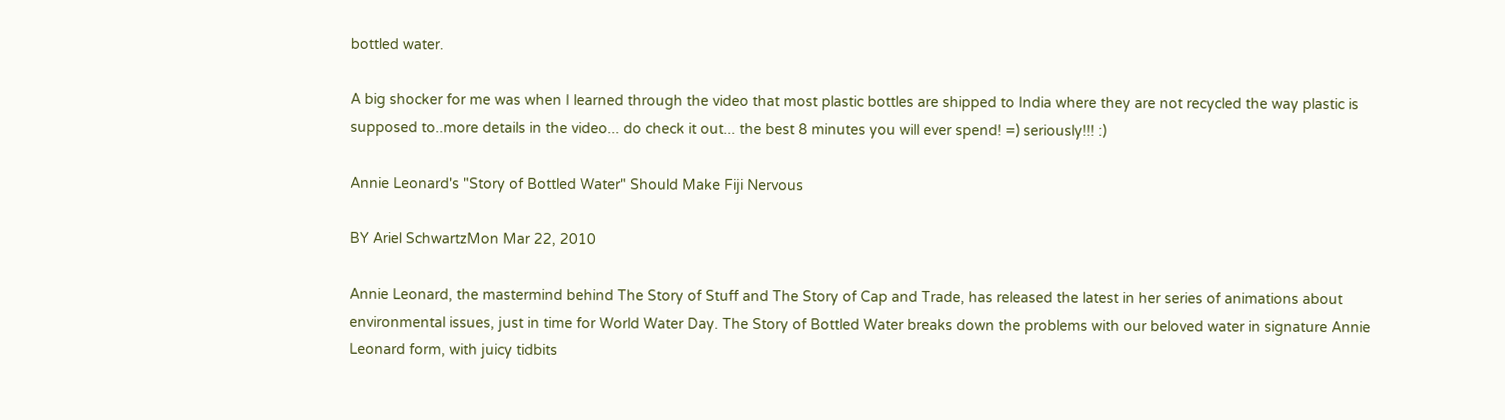bottled water.

A big shocker for me was when I learned through the video that most plastic bottles are shipped to India where they are not recycled the way plastic is supposed to..more details in the video... do check it out... the best 8 minutes you will ever spend! =) seriously!!! :)

Annie Leonard's "Story of Bottled Water" Should Make Fiji Nervous

BY Ariel SchwartzMon Mar 22, 2010

Annie Leonard, the mastermind behind The Story of Stuff and The Story of Cap and Trade, has released the latest in her series of animations about environmental issues, just in time for World Water Day. The Story of Bottled Water breaks down the problems with our beloved water in signature Annie Leonard form, with juicy tidbits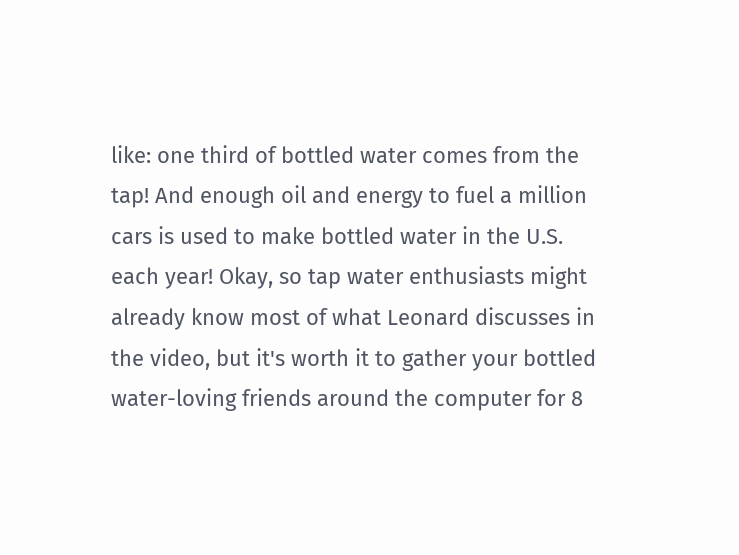like: one third of bottled water comes from the tap! And enough oil and energy to fuel a million cars is used to make bottled water in the U.S. each year! Okay, so tap water enthusiasts might already know most of what Leonard discusses in the video, but it's worth it to gather your bottled water-loving friends around the computer for 8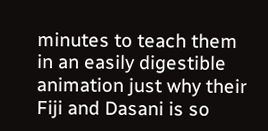minutes to teach them in an easily digestible animation just why their Fiji and Dasani is so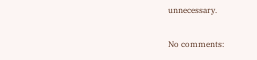unnecessary.

No comments: